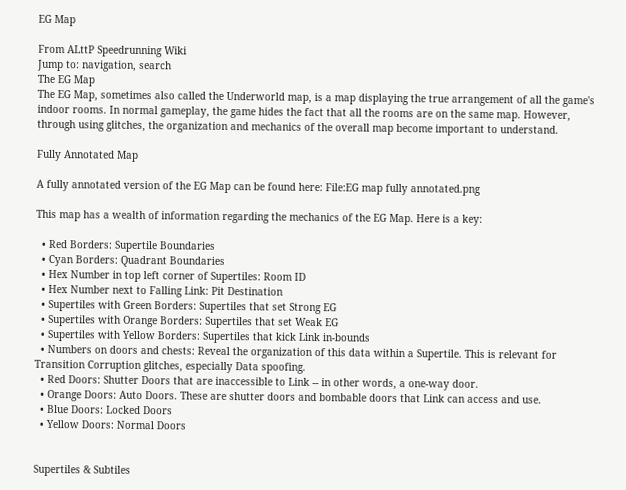EG Map

From ALttP Speedrunning Wiki
Jump to: navigation, search
The EG Map
The EG Map, sometimes also called the Underworld map, is a map displaying the true arrangement of all the game's indoor rooms. In normal gameplay, the game hides the fact that all the rooms are on the same map. However, through using glitches, the organization and mechanics of the overall map become important to understand.

Fully Annotated Map

A fully annotated version of the EG Map can be found here: File:EG map fully annotated.png

This map has a wealth of information regarding the mechanics of the EG Map. Here is a key:

  • Red Borders: Supertile Boundaries
  • Cyan Borders: Quadrant Boundaries
  • Hex Number in top left corner of Supertiles: Room ID
  • Hex Number next to Falling Link: Pit Destination
  • Supertiles with Green Borders: Supertiles that set Strong EG
  • Supertiles with Orange Borders: Supertiles that set Weak EG
  • Supertiles with Yellow Borders: Supertiles that kick Link in-bounds
  • Numbers on doors and chests: Reveal the organization of this data within a Supertile. This is relevant for Transition Corruption glitches, especially Data spoofing.
  • Red Doors: Shutter Doors that are inaccessible to Link -- in other words, a one-way door.
  • Orange Doors: Auto Doors. These are shutter doors and bombable doors that Link can access and use.
  • Blue Doors: Locked Doors
  • Yellow Doors: Normal Doors


Supertiles & Subtiles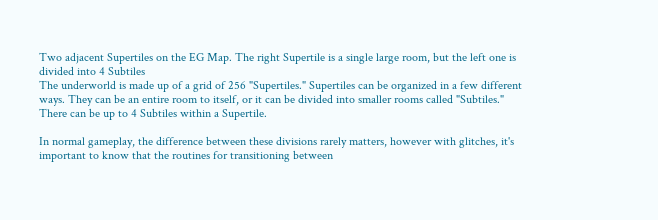Two adjacent Supertiles on the EG Map. The right Supertile is a single large room, but the left one is divided into 4 Subtiles
The underworld is made up of a grid of 256 "Supertiles." Supertiles can be organized in a few different ways. They can be an entire room to itself, or it can be divided into smaller rooms called "Subtiles." There can be up to 4 Subtiles within a Supertile.

In normal gameplay, the difference between these divisions rarely matters, however with glitches, it's important to know that the routines for transitioning between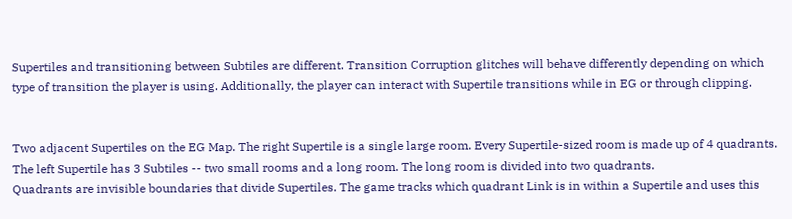Supertiles and transitioning between Subtiles are different. Transition Corruption glitches will behave differently depending on which type of transition the player is using. Additionally, the player can interact with Supertile transitions while in EG or through clipping.


Two adjacent Supertiles on the EG Map. The right Supertile is a single large room. Every Supertile-sized room is made up of 4 quadrants. The left Supertile has 3 Subtiles -- two small rooms and a long room. The long room is divided into two quadrants.
Quadrants are invisible boundaries that divide Supertiles. The game tracks which quadrant Link is in within a Supertile and uses this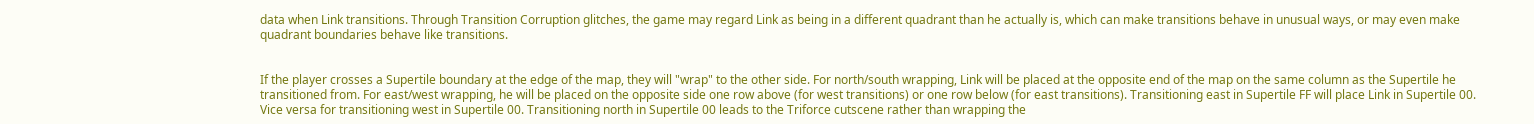data when Link transitions. Through Transition Corruption glitches, the game may regard Link as being in a different quadrant than he actually is, which can make transitions behave in unusual ways, or may even make quadrant boundaries behave like transitions.


If the player crosses a Supertile boundary at the edge of the map, they will "wrap" to the other side. For north/south wrapping, Link will be placed at the opposite end of the map on the same column as the Supertile he transitioned from. For east/west wrapping, he will be placed on the opposite side one row above (for west transitions) or one row below (for east transitions). Transitioning east in Supertile FF will place Link in Supertile 00. Vice versa for transitioning west in Supertile 00. Transitioning north in Supertile 00 leads to the Triforce cutscene rather than wrapping the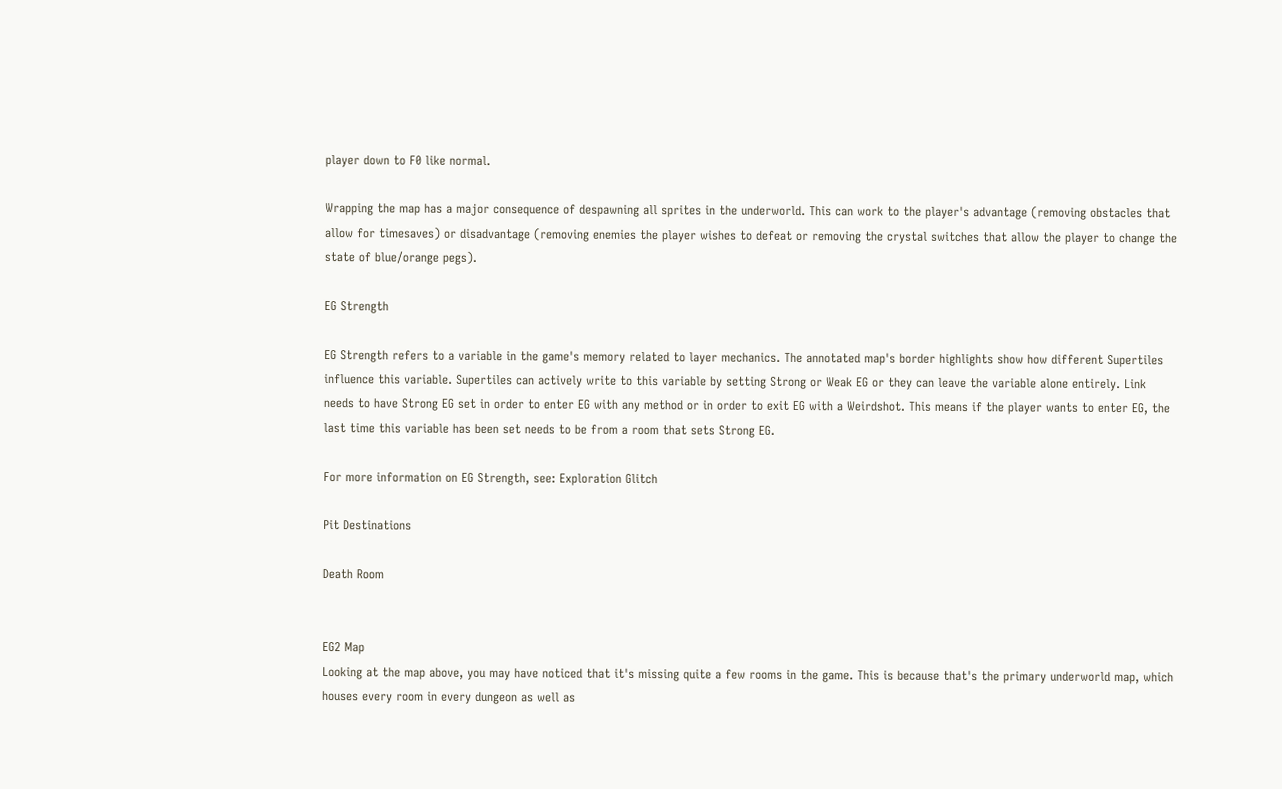player down to F0 like normal.

Wrapping the map has a major consequence of despawning all sprites in the underworld. This can work to the player's advantage (removing obstacles that allow for timesaves) or disadvantage (removing enemies the player wishes to defeat or removing the crystal switches that allow the player to change the state of blue/orange pegs).

EG Strength

EG Strength refers to a variable in the game's memory related to layer mechanics. The annotated map's border highlights show how different Supertiles influence this variable. Supertiles can actively write to this variable by setting Strong or Weak EG or they can leave the variable alone entirely. Link needs to have Strong EG set in order to enter EG with any method or in order to exit EG with a Weirdshot. This means if the player wants to enter EG, the last time this variable has been set needs to be from a room that sets Strong EG.

For more information on EG Strength, see: Exploration Glitch

Pit Destinations

Death Room


EG2 Map
Looking at the map above, you may have noticed that it's missing quite a few rooms in the game. This is because that's the primary underworld map, which houses every room in every dungeon as well as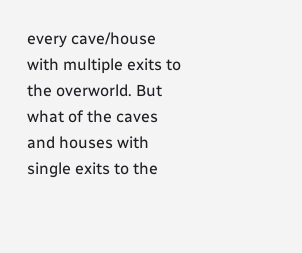every cave/house with multiple exits to the overworld. But what of the caves and houses with single exits to the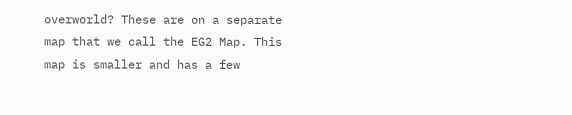overworld? These are on a separate map that we call the EG2 Map. This map is smaller and has a few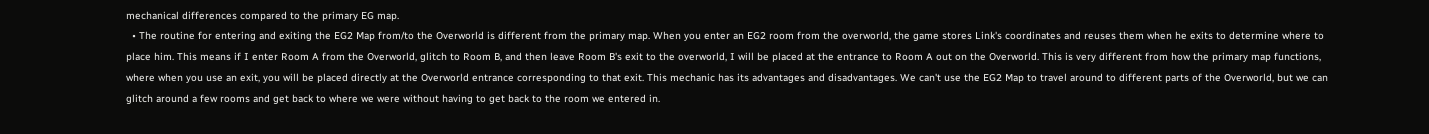mechanical differences compared to the primary EG map.
  • The routine for entering and exiting the EG2 Map from/to the Overworld is different from the primary map. When you enter an EG2 room from the overworld, the game stores Link's coordinates and reuses them when he exits to determine where to place him. This means if I enter Room A from the Overworld, glitch to Room B, and then leave Room B's exit to the overworld, I will be placed at the entrance to Room A out on the Overworld. This is very different from how the primary map functions, where when you use an exit, you will be placed directly at the Overworld entrance corresponding to that exit. This mechanic has its advantages and disadvantages. We can't use the EG2 Map to travel around to different parts of the Overworld, but we can glitch around a few rooms and get back to where we were without having to get back to the room we entered in.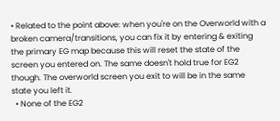• Related to the point above: when you're on the Overworld with a broken camera/transitions, you can fix it by entering & exiting the primary EG map because this will reset the state of the screen you entered on. The same doesn't hold true for EG2 though. The overworld screen you exit to will be in the same state you left it.
  • None of the EG2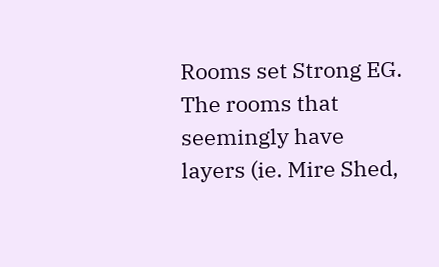Rooms set Strong EG. The rooms that seemingly have layers (ie. Mire Shed,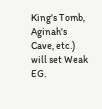King's Tomb, Aginah's Cave, etc.) will set Weak EG.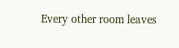Every other room leaves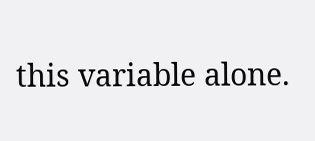this variable alone.